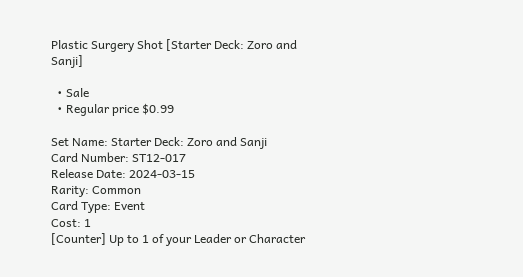Plastic Surgery Shot [Starter Deck: Zoro and Sanji]

  • Sale
  • Regular price $0.99

Set Name: Starter Deck: Zoro and Sanji
Card Number: ST12-017
Release Date: 2024-03-15
Rarity: Common
Card Type: Event
Cost: 1
[Counter] Up to 1 of your Leader or Character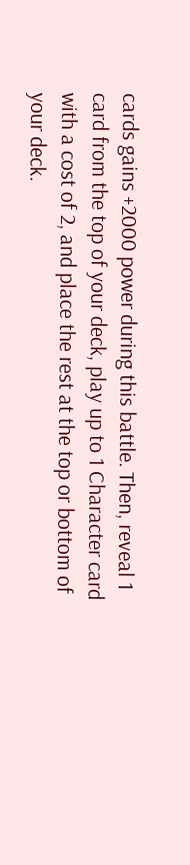cards gains +2000 power during this battle. Then, reveal 1 card from the top of your deck, play up to 1 Character card with a cost of 2, and place the rest at the top or bottom of your deck.